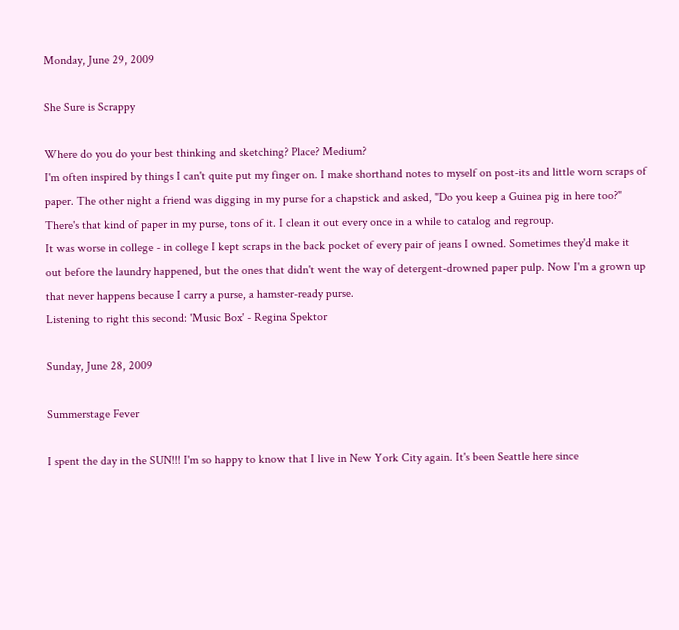Monday, June 29, 2009

She Sure is Scrappy

Where do you do your best thinking and sketching? Place? Medium?
I'm often inspired by things I can't quite put my finger on. I make shorthand notes to myself on post-its and little worn scraps of paper. The other night a friend was digging in my purse for a chapstick and asked, "Do you keep a Guinea pig in here too?" There's that kind of paper in my purse, tons of it. I clean it out every once in a while to catalog and regroup.
It was worse in college - in college I kept scraps in the back pocket of every pair of jeans I owned. Sometimes they'd make it out before the laundry happened, but the ones that didn't went the way of detergent-drowned paper pulp. Now I'm a grown up that never happens because I carry a purse, a hamster-ready purse.
Listening to right this second: 'Music Box' - Regina Spektor

Sunday, June 28, 2009

Summerstage Fever

I spent the day in the SUN!!! I'm so happy to know that I live in New York City again. It's been Seattle here since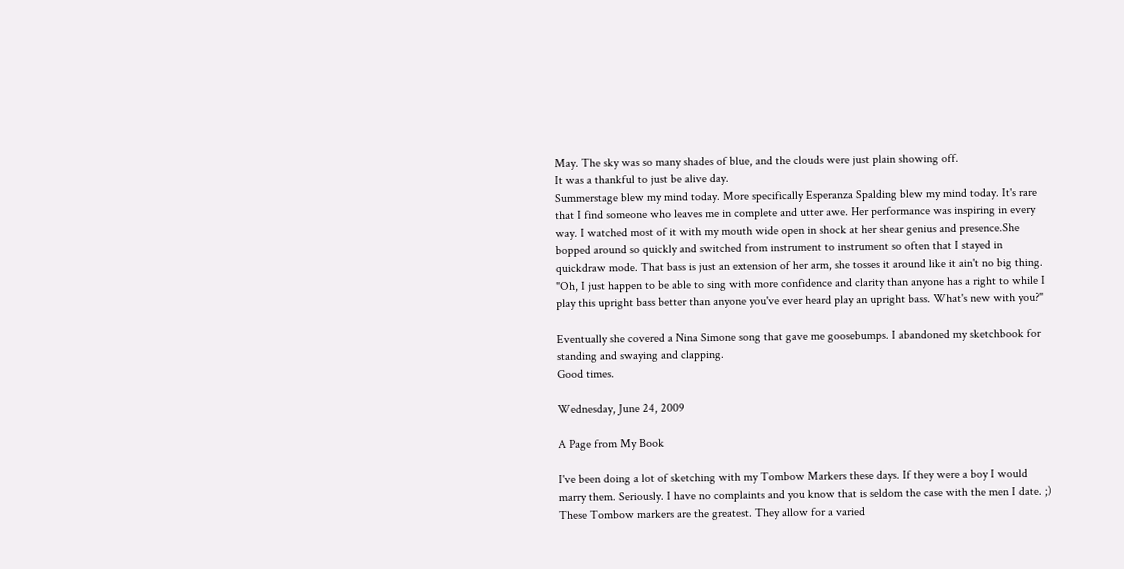May. The sky was so many shades of blue, and the clouds were just plain showing off.
It was a thankful to just be alive day.
Summerstage blew my mind today. More specifically Esperanza Spalding blew my mind today. It's rare that I find someone who leaves me in complete and utter awe. Her performance was inspiring in every way. I watched most of it with my mouth wide open in shock at her shear genius and presence.She bopped around so quickly and switched from instrument to instrument so often that I stayed in quickdraw mode. That bass is just an extension of her arm, she tosses it around like it ain't no big thing. "Oh, I just happen to be able to sing with more confidence and clarity than anyone has a right to while I play this upright bass better than anyone you've ever heard play an upright bass. What's new with you?"

Eventually she covered a Nina Simone song that gave me goosebumps. I abandoned my sketchbook for standing and swaying and clapping.
Good times.

Wednesday, June 24, 2009

A Page from My Book

I've been doing a lot of sketching with my Tombow Markers these days. If they were a boy I would marry them. Seriously. I have no complaints and you know that is seldom the case with the men I date. ;) These Tombow markers are the greatest. They allow for a varied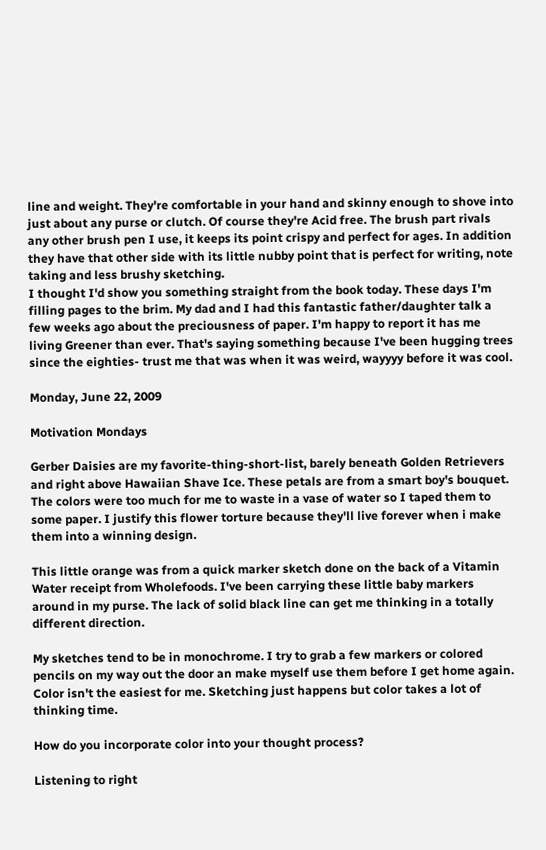line and weight. They're comfortable in your hand and skinny enough to shove into just about any purse or clutch. Of course they're Acid free. The brush part rivals any other brush pen I use, it keeps its point crispy and perfect for ages. In addition they have that other side with its little nubby point that is perfect for writing, note taking and less brushy sketching.
I thought I'd show you something straight from the book today. These days I'm filling pages to the brim. My dad and I had this fantastic father/daughter talk a few weeks ago about the preciousness of paper. I'm happy to report it has me living Greener than ever. That's saying something because I've been hugging trees since the eighties- trust me that was when it was weird, wayyyy before it was cool.

Monday, June 22, 2009

Motivation Mondays

Gerber Daisies are my favorite-thing-short-list, barely beneath Golden Retrievers and right above Hawaiian Shave Ice. These petals are from a smart boy's bouquet. The colors were too much for me to waste in a vase of water so I taped them to some paper. I justify this flower torture because they'll live forever when i make them into a winning design.

This little orange was from a quick marker sketch done on the back of a Vitamin Water receipt from Wholefoods. I've been carrying these little baby markers around in my purse. The lack of solid black line can get me thinking in a totally different direction.

My sketches tend to be in monochrome. I try to grab a few markers or colored pencils on my way out the door an make myself use them before I get home again. Color isn't the easiest for me. Sketching just happens but color takes a lot of thinking time.

How do you incorporate color into your thought process?

Listening to right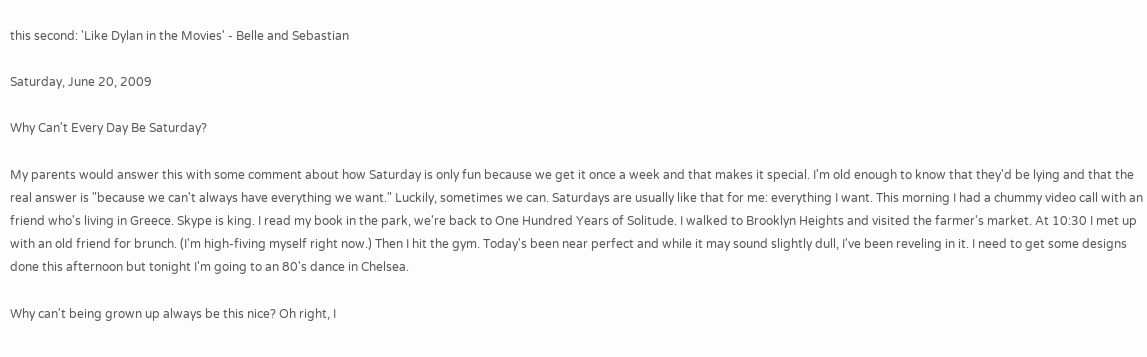this second: 'Like Dylan in the Movies' - Belle and Sebastian

Saturday, June 20, 2009

Why Can't Every Day Be Saturday?

My parents would answer this with some comment about how Saturday is only fun because we get it once a week and that makes it special. I'm old enough to know that they'd be lying and that the real answer is "because we can't always have everything we want." Luckily, sometimes we can. Saturdays are usually like that for me: everything I want. This morning I had a chummy video call with an friend who's living in Greece. Skype is king. I read my book in the park, we're back to One Hundred Years of Solitude. I walked to Brooklyn Heights and visited the farmer's market. At 10:30 I met up with an old friend for brunch. (I'm high-fiving myself right now.) Then I hit the gym. Today's been near perfect and while it may sound slightly dull, I've been reveling in it. I need to get some designs done this afternoon but tonight I'm going to an 80's dance in Chelsea.

Why can't being grown up always be this nice? Oh right, I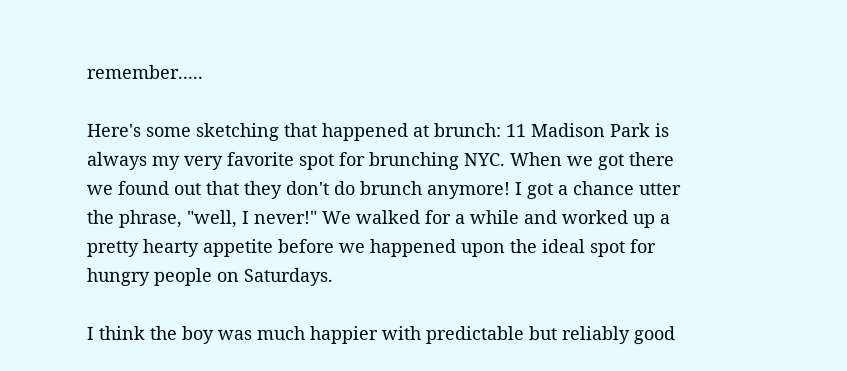remember.....

Here's some sketching that happened at brunch: 11 Madison Park is always my very favorite spot for brunching NYC. When we got there we found out that they don't do brunch anymore! I got a chance utter the phrase, "well, I never!" We walked for a while and worked up a pretty hearty appetite before we happened upon the ideal spot for hungry people on Saturdays.

I think the boy was much happier with predictable but reliably good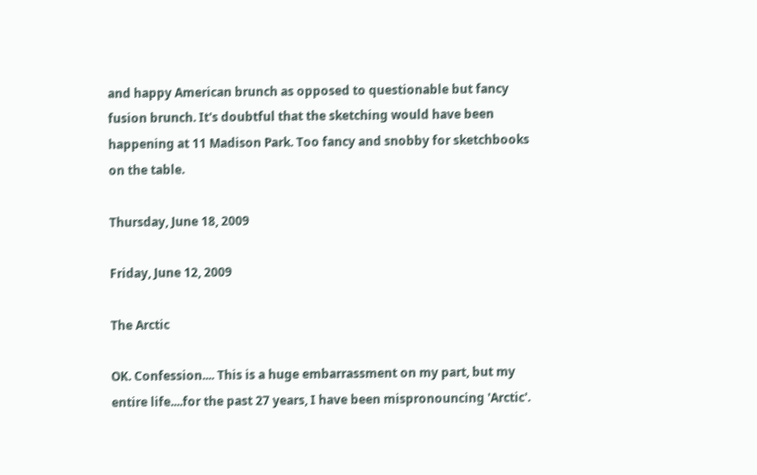and happy American brunch as opposed to questionable but fancy fusion brunch. It's doubtful that the sketching would have been happening at 11 Madison Park. Too fancy and snobby for sketchbooks on the table.

Thursday, June 18, 2009

Friday, June 12, 2009

The Arctic

OK. Confession.... This is a huge embarrassment on my part, but my entire life....for the past 27 years, I have been mispronouncing 'Arctic'.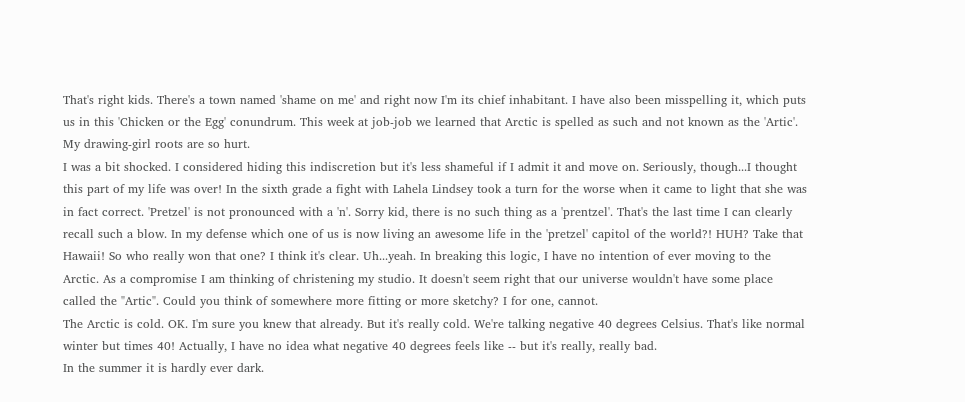That's right kids. There's a town named 'shame on me' and right now I'm its chief inhabitant. I have also been misspelling it, which puts us in this 'Chicken or the Egg' conundrum. This week at job-job we learned that Arctic is spelled as such and not known as the 'Artic'. My drawing-girl roots are so hurt.
I was a bit shocked. I considered hiding this indiscretion but it's less shameful if I admit it and move on. Seriously, though...I thought this part of my life was over! In the sixth grade a fight with Lahela Lindsey took a turn for the worse when it came to light that she was in fact correct. 'Pretzel' is not pronounced with a 'n'. Sorry kid, there is no such thing as a 'prentzel'. That's the last time I can clearly recall such a blow. In my defense which one of us is now living an awesome life in the 'pretzel' capitol of the world?! HUH? Take that Hawaii! So who really won that one? I think it's clear. Uh...yeah. In breaking this logic, I have no intention of ever moving to the Arctic. As a compromise I am thinking of christening my studio. It doesn't seem right that our universe wouldn't have some place called the "Artic". Could you think of somewhere more fitting or more sketchy? I for one, cannot.
The Arctic is cold. OK. I'm sure you knew that already. But it's really cold. We're talking negative 40 degrees Celsius. That's like normal winter but times 40! Actually, I have no idea what negative 40 degrees feels like -- but it's really, really bad.
In the summer it is hardly ever dark.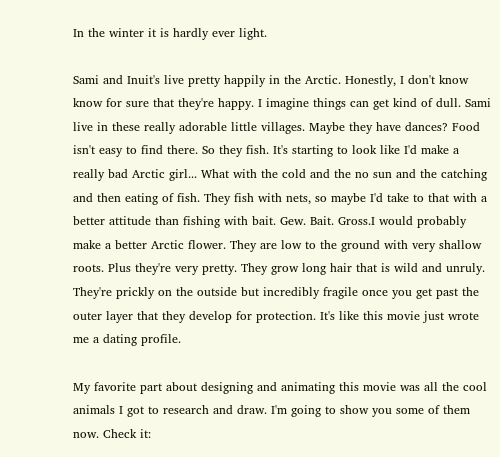In the winter it is hardly ever light.

Sami and Inuit's live pretty happily in the Arctic. Honestly, I don't know know for sure that they're happy. I imagine things can get kind of dull. Sami live in these really adorable little villages. Maybe they have dances? Food isn't easy to find there. So they fish. It's starting to look like I'd make a really bad Arctic girl... What with the cold and the no sun and the catching and then eating of fish. They fish with nets, so maybe I'd take to that with a better attitude than fishing with bait. Gew. Bait. Gross.I would probably make a better Arctic flower. They are low to the ground with very shallow roots. Plus they're very pretty. They grow long hair that is wild and unruly. They're prickly on the outside but incredibly fragile once you get past the outer layer that they develop for protection. It's like this movie just wrote me a dating profile.

My favorite part about designing and animating this movie was all the cool animals I got to research and draw. I'm going to show you some of them now. Check it: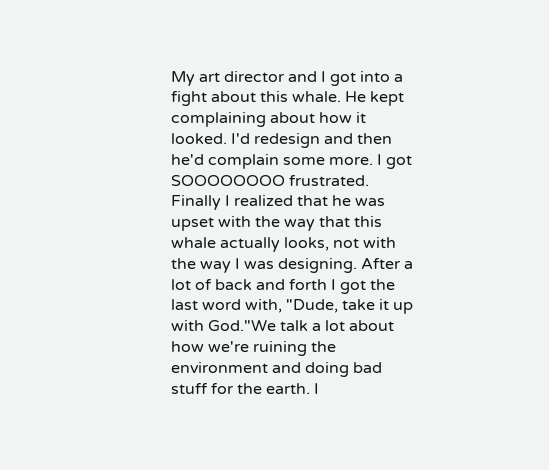My art director and I got into a fight about this whale. He kept complaining about how it looked. I'd redesign and then he'd complain some more. I got SOOOOOOOO frustrated. Finally I realized that he was upset with the way that this whale actually looks, not with the way I was designing. After a lot of back and forth I got the last word with, "Dude, take it up with God."We talk a lot about how we're ruining the environment and doing bad stuff for the earth. I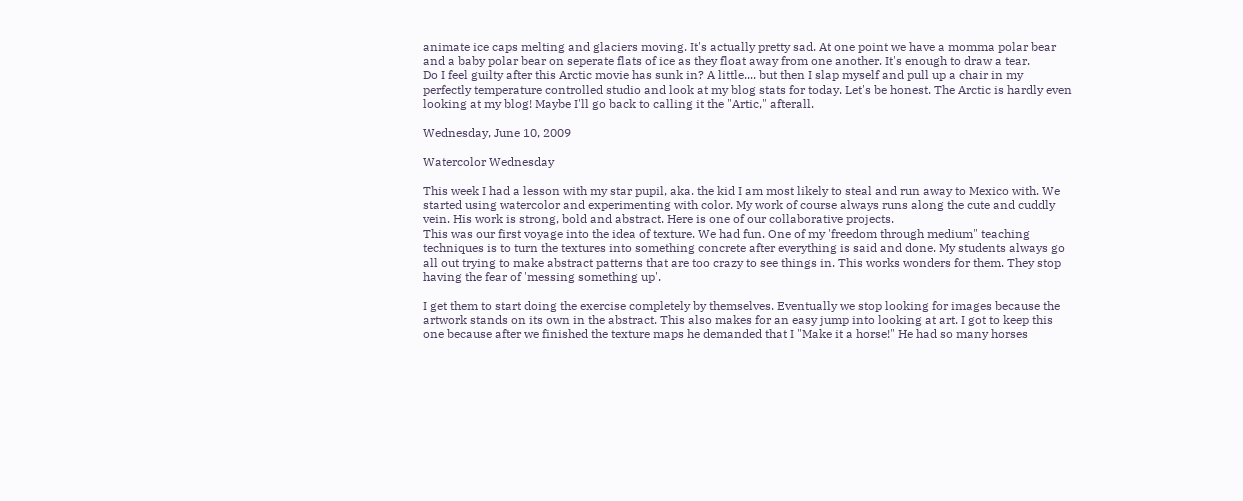animate ice caps melting and glaciers moving. It's actually pretty sad. At one point we have a momma polar bear and a baby polar bear on seperate flats of ice as they float away from one another. It's enough to draw a tear.
Do I feel guilty after this Arctic movie has sunk in? A little.... but then I slap myself and pull up a chair in my perfectly temperature controlled studio and look at my blog stats for today. Let's be honest. The Arctic is hardly even looking at my blog! Maybe I'll go back to calling it the "Artic," afterall.

Wednesday, June 10, 2009

Watercolor Wednesday

This week I had a lesson with my star pupil, aka. the kid I am most likely to steal and run away to Mexico with. We started using watercolor and experimenting with color. My work of course always runs along the cute and cuddly vein. His work is strong, bold and abstract. Here is one of our collaborative projects.
This was our first voyage into the idea of texture. We had fun. One of my 'freedom through medium" teaching techniques is to turn the textures into something concrete after everything is said and done. My students always go all out trying to make abstract patterns that are too crazy to see things in. This works wonders for them. They stop having the fear of 'messing something up'.

I get them to start doing the exercise completely by themselves. Eventually we stop looking for images because the artwork stands on its own in the abstract. This also makes for an easy jump into looking at art. I got to keep this one because after we finished the texture maps he demanded that I "Make it a horse!" He had so many horses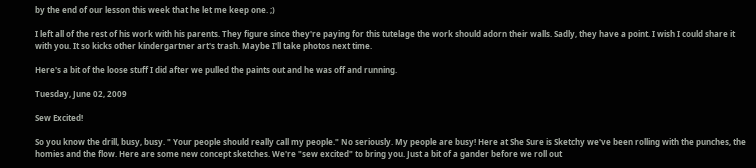by the end of our lesson this week that he let me keep one. ;)

I left all of the rest of his work with his parents. They figure since they're paying for this tutelage the work should adorn their walls. Sadly, they have a point. I wish I could share it with you. It so kicks other kindergartner art's trash. Maybe I'll take photos next time.

Here's a bit of the loose stuff I did after we pulled the paints out and he was off and running.

Tuesday, June 02, 2009

Sew Excited!

So you know the drill, busy, busy. " Your people should really call my people." No seriously. My people are busy! Here at She Sure is Sketchy we've been rolling with the punches, the homies and the flow. Here are some new concept sketches. We're "sew excited" to bring you. Just a bit of a gander before we roll out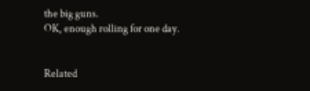the big guns.
OK, enough rolling for one day.


Related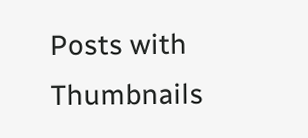Posts with Thumbnails